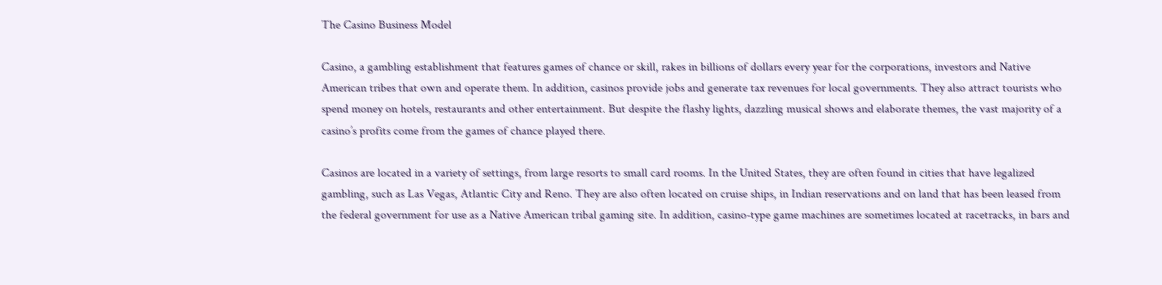The Casino Business Model

Casino, a gambling establishment that features games of chance or skill, rakes in billions of dollars every year for the corporations, investors and Native American tribes that own and operate them. In addition, casinos provide jobs and generate tax revenues for local governments. They also attract tourists who spend money on hotels, restaurants and other entertainment. But despite the flashy lights, dazzling musical shows and elaborate themes, the vast majority of a casino’s profits come from the games of chance played there.

Casinos are located in a variety of settings, from large resorts to small card rooms. In the United States, they are often found in cities that have legalized gambling, such as Las Vegas, Atlantic City and Reno. They are also often located on cruise ships, in Indian reservations and on land that has been leased from the federal government for use as a Native American tribal gaming site. In addition, casino-type game machines are sometimes located at racetracks, in bars and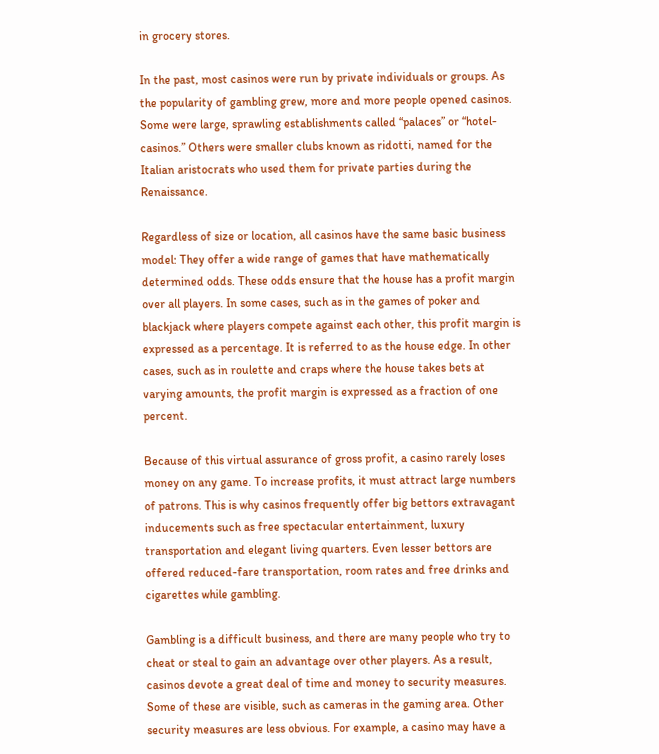in grocery stores.

In the past, most casinos were run by private individuals or groups. As the popularity of gambling grew, more and more people opened casinos. Some were large, sprawling establishments called “palaces” or “hotel-casinos.” Others were smaller clubs known as ridotti, named for the Italian aristocrats who used them for private parties during the Renaissance.

Regardless of size or location, all casinos have the same basic business model: They offer a wide range of games that have mathematically determined odds. These odds ensure that the house has a profit margin over all players. In some cases, such as in the games of poker and blackjack where players compete against each other, this profit margin is expressed as a percentage. It is referred to as the house edge. In other cases, such as in roulette and craps where the house takes bets at varying amounts, the profit margin is expressed as a fraction of one percent.

Because of this virtual assurance of gross profit, a casino rarely loses money on any game. To increase profits, it must attract large numbers of patrons. This is why casinos frequently offer big bettors extravagant inducements such as free spectacular entertainment, luxury transportation and elegant living quarters. Even lesser bettors are offered reduced-fare transportation, room rates and free drinks and cigarettes while gambling.

Gambling is a difficult business, and there are many people who try to cheat or steal to gain an advantage over other players. As a result, casinos devote a great deal of time and money to security measures. Some of these are visible, such as cameras in the gaming area. Other security measures are less obvious. For example, a casino may have a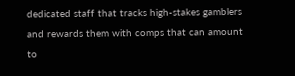dedicated staff that tracks high-stakes gamblers and rewards them with comps that can amount to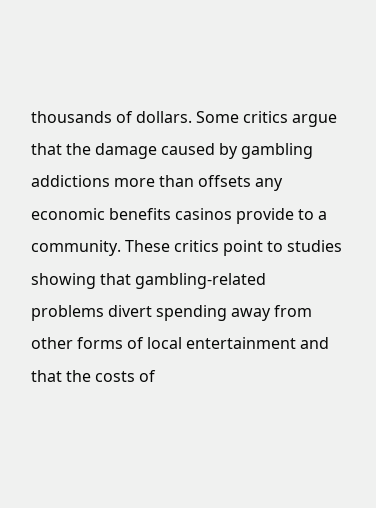thousands of dollars. Some critics argue that the damage caused by gambling addictions more than offsets any economic benefits casinos provide to a community. These critics point to studies showing that gambling-related problems divert spending away from other forms of local entertainment and that the costs of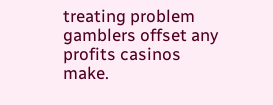treating problem gamblers offset any profits casinos make.